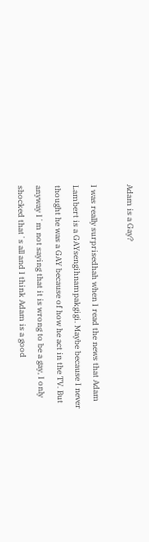Adam is a Gay?

I was really surprisedhah when I read the news that Adam Lambert is a GAYsengihnampakgigi. Maybe because I never thought he was a GAY because of how he act in the TV. But anyway I´m not saying that it is wrong to be a gay, I only shocked that´s all and I think Adam is a good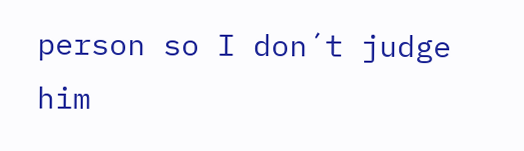person so I don´t judge him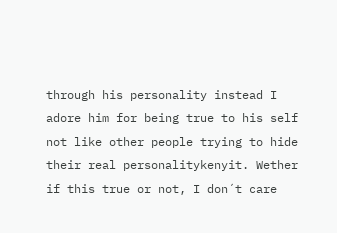through his personality instead I adore him for being true to his self not like other people trying to hide their real personalitykenyit. Wether if this true or not, I don´t care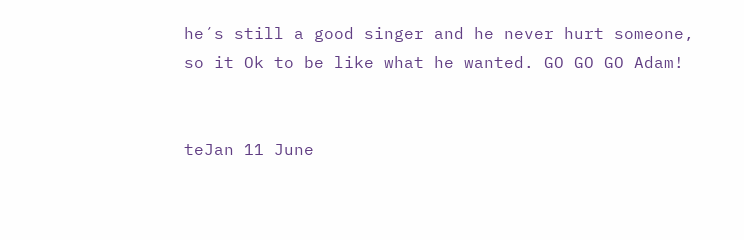he´s still a good singer and he never hurt someone, so it Ok to be like what he wanted. GO GO GO Adam!


teJan 11 June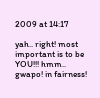2009 at 14:17

yah.. right! most important is to be YOU!!! hmm.. gwapo! in fairness!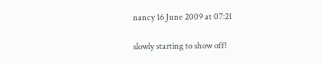nancy 16 June 2009 at 07:21

slowly starting to show off!